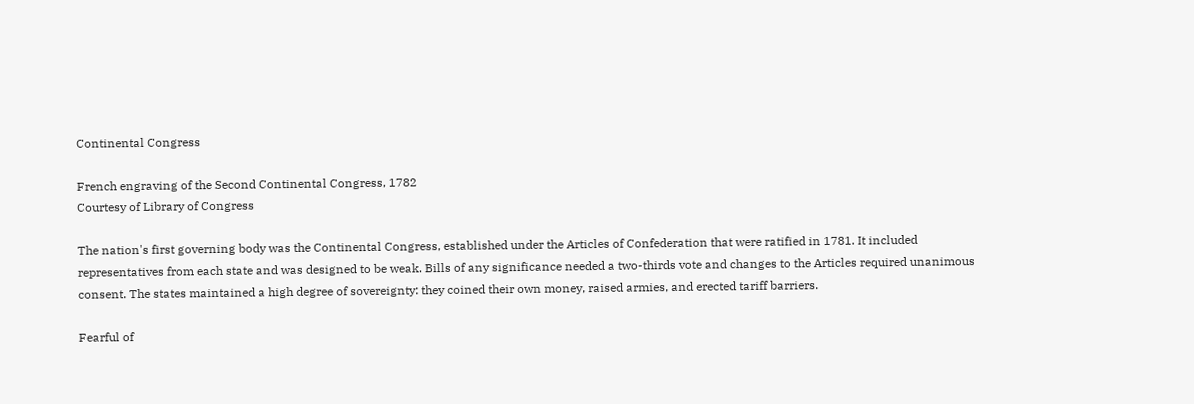Continental Congress

French engraving of the Second Continental Congress, 1782
Courtesy of Library of Congress

The nation's first governing body was the Continental Congress, established under the Articles of Confederation that were ratified in 1781. It included representatives from each state and was designed to be weak. Bills of any significance needed a two-thirds vote and changes to the Articles required unanimous consent. The states maintained a high degree of sovereignty: they coined their own money, raised armies, and erected tariff barriers.

Fearful of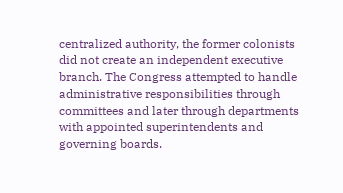centralized authority, the former colonists did not create an independent executive branch. The Congress attempted to handle administrative responsibilities through committees and later through departments with appointed superintendents and governing boards.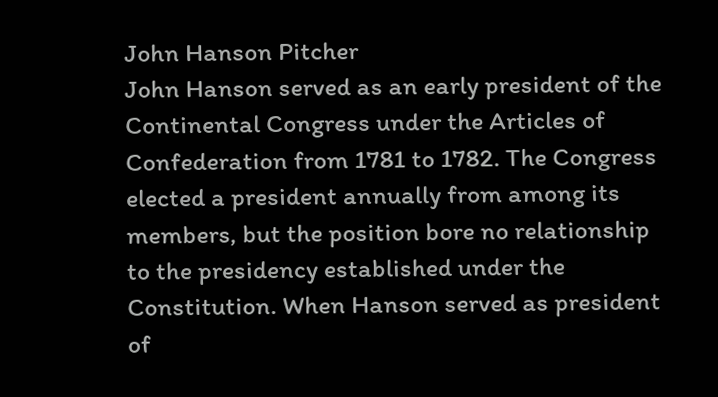John Hanson Pitcher
John Hanson served as an early president of the Continental Congress under the Articles of Confederation from 1781 to 1782. The Congress elected a president annually from among its members, but the position bore no relationship to the presidency established under the Constitution. When Hanson served as president of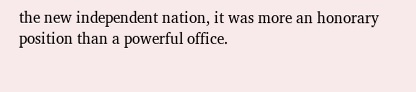the new independent nation, it was more an honorary position than a powerful office.